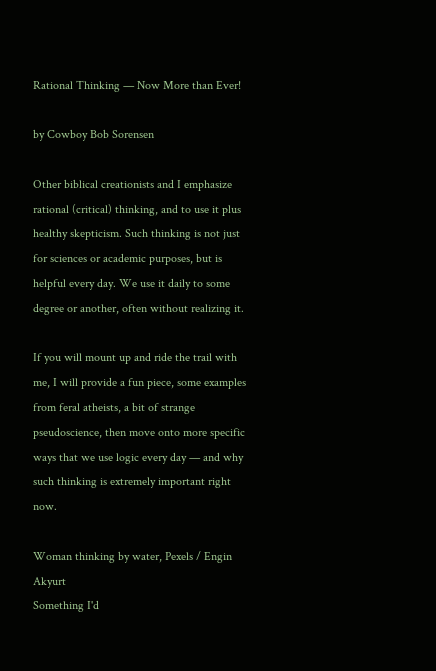Rational Thinking — Now More than Ever!

by Cowboy Bob Sorensen

Other biblical creationists and I emphasize rational (critical) thinking, and to use it plus healthy skepticism. Such thinking is not just for sciences or academic purposes, but is helpful every day. We use it daily to some degree or another, often without realizing it.

If you will mount up and ride the trail with me, I will provide a fun piece, some examples from feral atheists, a bit of strange pseudoscience, then move onto more specific ways that we use logic every day — and why such thinking is extremely important right now.

Woman thinking by water, Pexels / Engin Akyurt
Something I'd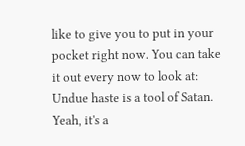like to give you to put in your pocket right now. You can take it out every now to look at: Undue haste is a tool of Satan. Yeah, it's a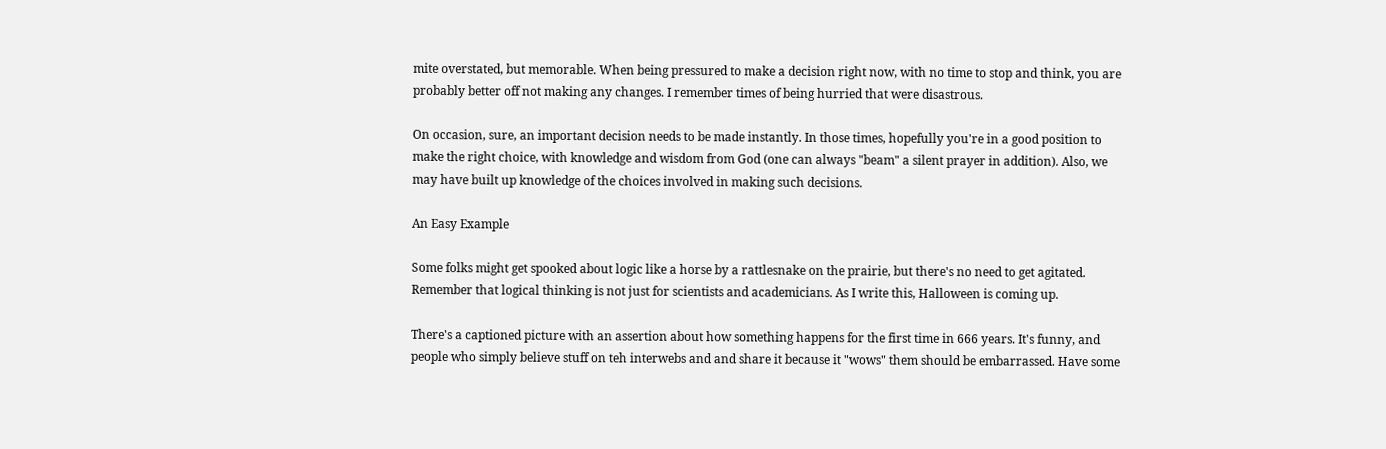mite overstated, but memorable. When being pressured to make a decision right now, with no time to stop and think, you are probably better off not making any changes. I remember times of being hurried that were disastrous.

On occasion, sure, an important decision needs to be made instantly. In those times, hopefully you're in a good position to make the right choice, with knowledge and wisdom from God (one can always "beam" a silent prayer in addition). Also, we may have built up knowledge of the choices involved in making such decisions.

An Easy Example

Some folks might get spooked about logic like a horse by a rattlesnake on the prairie, but there's no need to get agitated. Remember that logical thinking is not just for scientists and academicians. As I write this, Halloween is coming up.

There's a captioned picture with an assertion about how something happens for the first time in 666 years. It's funny, and people who simply believe stuff on teh interwebs and and share it because it "wows" them should be embarrassed. Have some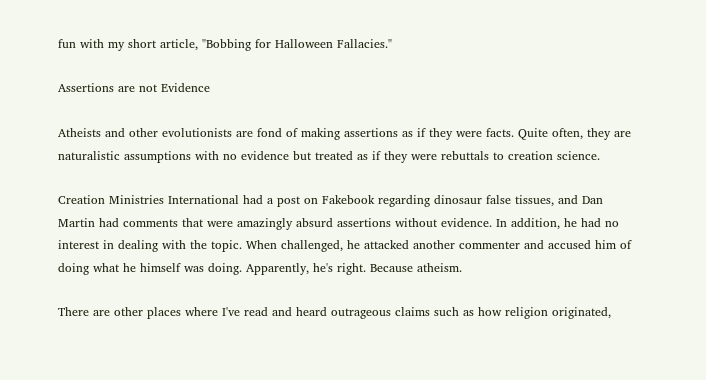fun with my short article, "Bobbing for Halloween Fallacies."

Assertions are not Evidence

Atheists and other evolutionists are fond of making assertions as if they were facts. Quite often, they are naturalistic assumptions with no evidence but treated as if they were rebuttals to creation science.

Creation Ministries International had a post on Fakebook regarding dinosaur false tissues, and Dan Martin had comments that were amazingly absurd assertions without evidence. In addition, he had no interest in dealing with the topic. When challenged, he attacked another commenter and accused him of doing what he himself was doing. Apparently, he's right. Because atheism.

There are other places where I've read and heard outrageous claims such as how religion originated,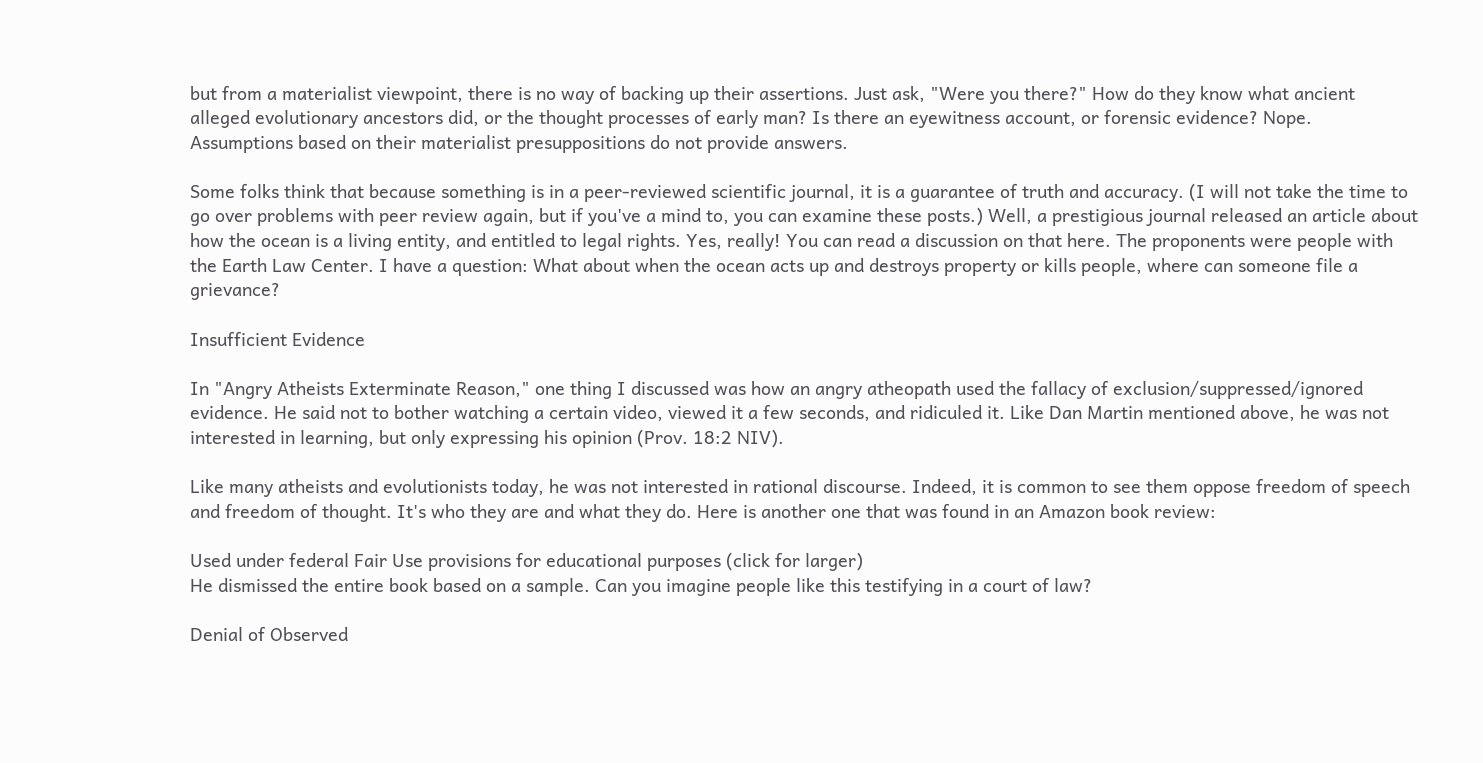but from a materialist viewpoint, there is no way of backing up their assertions. Just ask, "Were you there?" How do they know what ancient alleged evolutionary ancestors did, or the thought processes of early man? Is there an eyewitness account, or forensic evidence? Nope. Assumptions based on their materialist presuppositions do not provide answers.

Some folks think that because something is in a peer-reviewed scientific journal, it is a guarantee of truth and accuracy. (I will not take the time to go over problems with peer review again, but if you've a mind to, you can examine these posts.) Well, a prestigious journal released an article about how the ocean is a living entity, and entitled to legal rights. Yes, really! You can read a discussion on that here. The proponents were people with the Earth Law Center. I have a question: What about when the ocean acts up and destroys property or kills people, where can someone file a grievance?

Insufficient Evidence

In "Angry Atheists Exterminate Reason," one thing I discussed was how an angry atheopath used the fallacy of exclusion/suppressed/ignored evidence. He said not to bother watching a certain video, viewed it a few seconds, and ridiculed it. Like Dan Martin mentioned above, he was not interested in learning, but only expressing his opinion (Prov. 18:2 NIV).

Like many atheists and evolutionists today, he was not interested in rational discourse. Indeed, it is common to see them oppose freedom of speech and freedom of thought. It's who they are and what they do. Here is another one that was found in an Amazon book review:

Used under federal Fair Use provisions for educational purposes (click for larger)
He dismissed the entire book based on a sample. Can you imagine people like this testifying in a court of law?

Denial of Observed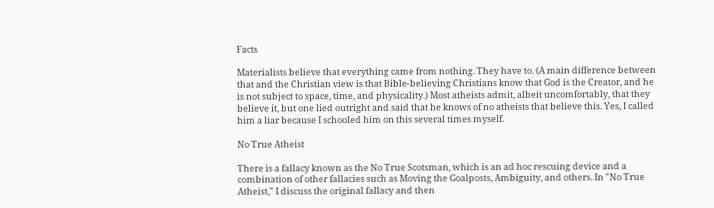Facts

Materialists believe that everything came from nothing. They have to. (A main difference between that and the Christian view is that Bible-believing Christians know that God is the Creator, and he is not subject to space, time, and physicality.) Most atheists admit, albeit uncomfortably, that they believe it, but one lied outright and said that he knows of no atheists that believe this. Yes, I called him a liar because I schooled him on this several times myself.

No True Atheist

There is a fallacy known as the No True Scotsman, which is an ad hoc rescuing device and a combination of other fallacies such as Moving the Goalposts, Ambiguity, and others. In "No True Atheist," I discuss the original fallacy and then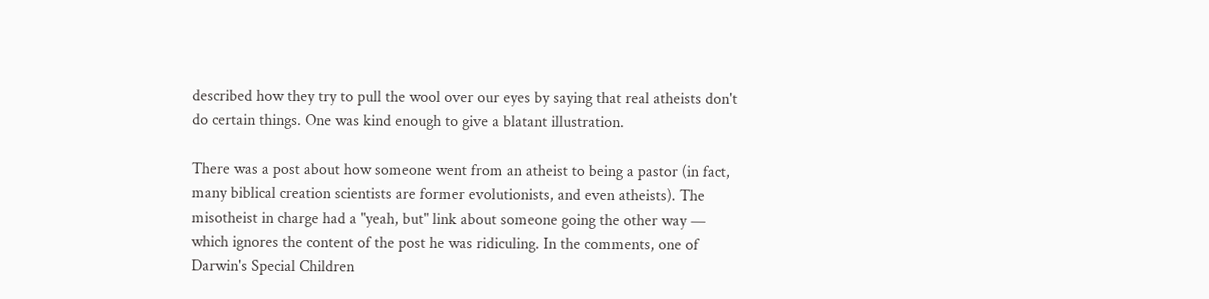described how they try to pull the wool over our eyes by saying that real atheists don't do certain things. One was kind enough to give a blatant illustration.

There was a post about how someone went from an atheist to being a pastor (in fact, many biblical creation scientists are former evolutionists, and even atheists). The misotheist in charge had a "yeah, but" link about someone going the other way — which ignores the content of the post he was ridiculing. In the comments, one of Darwin's Special Children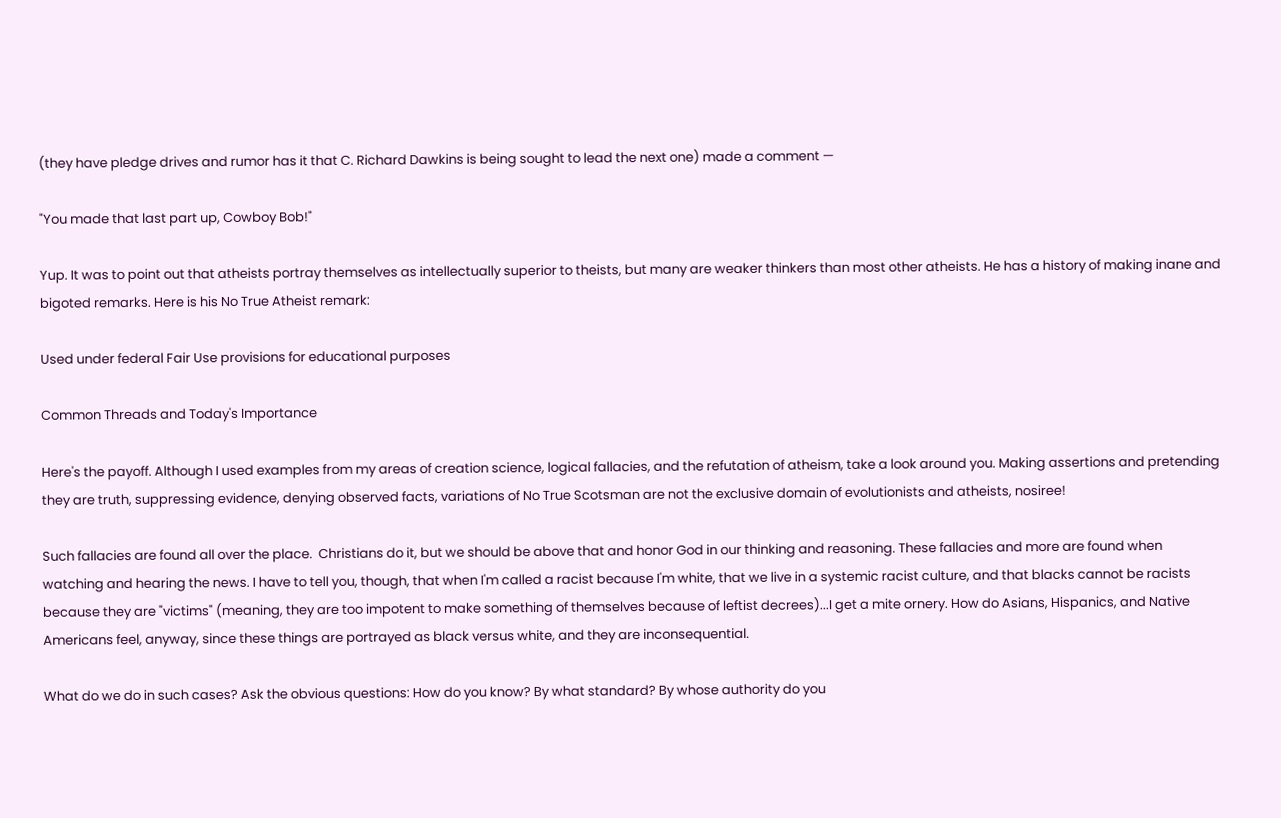(they have pledge drives and rumor has it that C. Richard Dawkins is being sought to lead the next one) made a comment —

"You made that last part up, Cowboy Bob!"

Yup. It was to point out that atheists portray themselves as intellectually superior to theists, but many are weaker thinkers than most other atheists. He has a history of making inane and bigoted remarks. Here is his No True Atheist remark:

Used under federal Fair Use provisions for educational purposes

Common Threads and Today's Importance

Here's the payoff. Although I used examples from my areas of creation science, logical fallacies, and the refutation of atheism, take a look around you. Making assertions and pretending they are truth, suppressing evidence, denying observed facts, variations of No True Scotsman are not the exclusive domain of evolutionists and atheists, nosiree!

Such fallacies are found all over the place.  Christians do it, but we should be above that and honor God in our thinking and reasoning. These fallacies and more are found when watching and hearing the news. I have to tell you, though, that when I'm called a racist because I'm white, that we live in a systemic racist culture, and that blacks cannot be racists because they are "victims" (meaning, they are too impotent to make something of themselves because of leftist decrees)...I get a mite ornery. How do Asians, Hispanics, and Native Americans feel, anyway, since these things are portrayed as black versus white, and they are inconsequential.

What do we do in such cases? Ask the obvious questions: How do you know? By what standard? By whose authority do you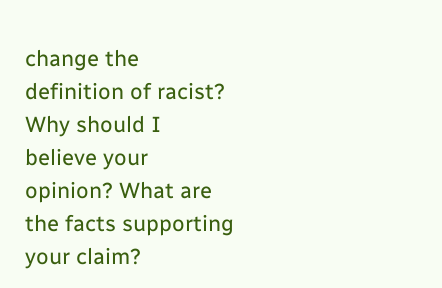change the definition of racist? Why should I believe your opinion? What are the facts supporting your claim?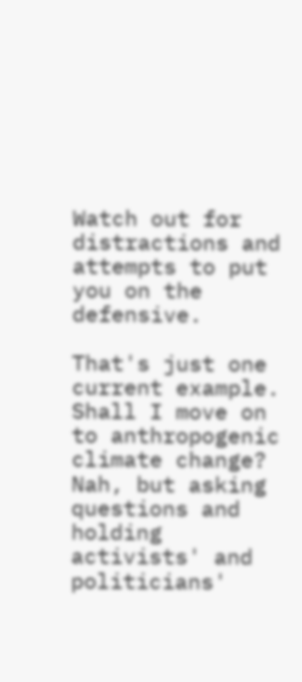Watch out for distractions and attempts to put you on the defensive.

That's just one current example. Shall I move on to anthropogenic climate change? Nah, but asking questions and holding activists' and politicians'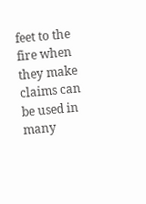feet to the fire when they make claims can be used in many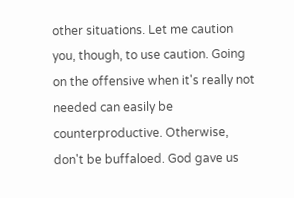other situations. Let me caution you, though, to use caution. Going on the offensive when it's really not needed can easily be counterproductive. Otherwise, don't be buffaloed. God gave us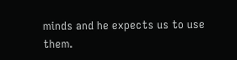minds and he expects us to use them.